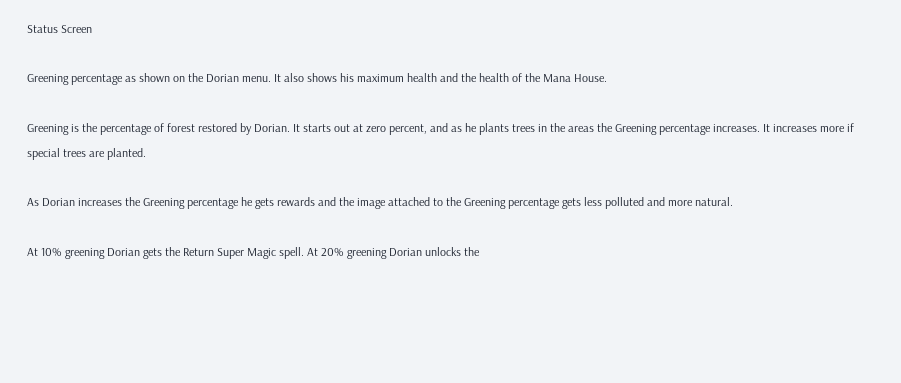Status Screen

Greening percentage as shown on the Dorian menu. It also shows his maximum health and the health of the Mana House.

Greening is the percentage of forest restored by Dorian. It starts out at zero percent, and as he plants trees in the areas the Greening percentage increases. It increases more if special trees are planted.

As Dorian increases the Greening percentage he gets rewards and the image attached to the Greening percentage gets less polluted and more natural.

At 10% greening Dorian gets the Return Super Magic spell. At 20% greening Dorian unlocks the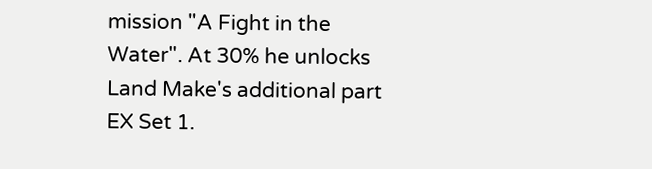mission "A Fight in the Water". At 30% he unlocks Land Make's additional part EX Set 1.